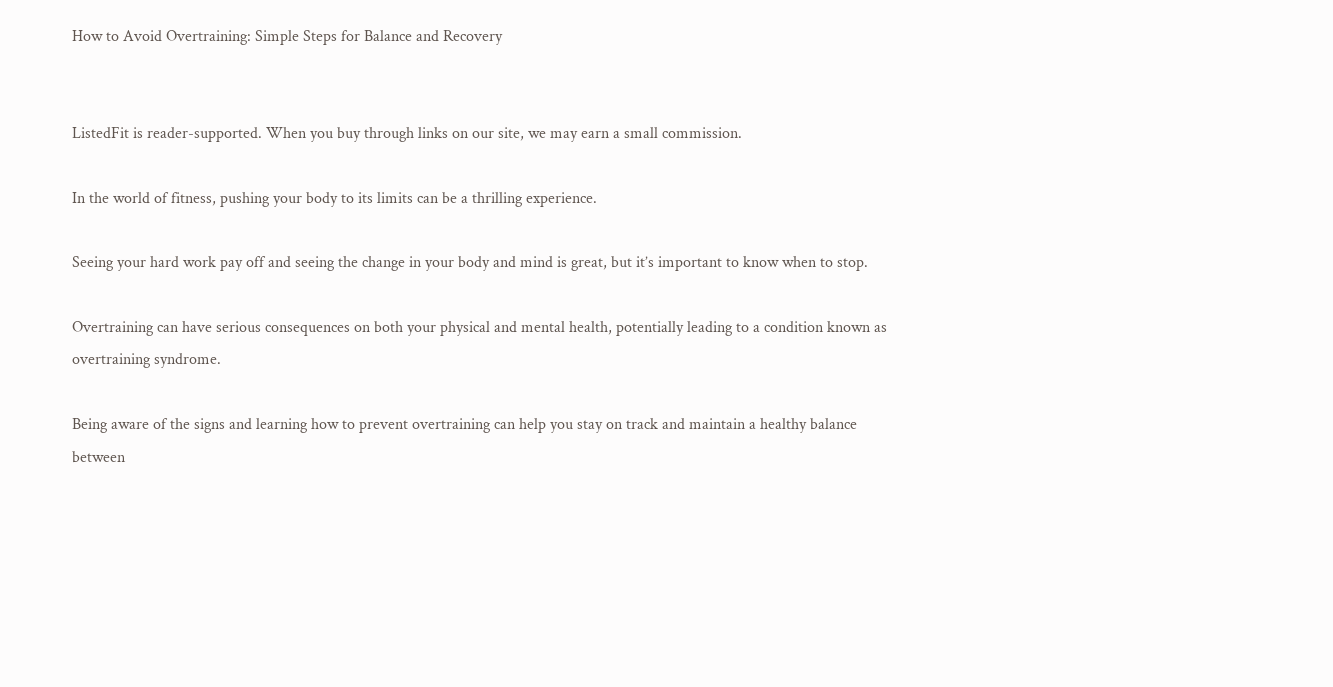How to Avoid Overtraining: Simple Steps for Balance and Recovery


ListedFit is reader-supported. When you buy through links on our site, we may earn a small commission.

In the world of fitness, pushing your body to its limits can be a thrilling experience.

Seeing your hard work pay off and seeing the change in your body and mind is great, but it’s important to know when to stop.

Overtraining can have serious consequences on both your physical and mental health, potentially leading to a condition known as overtraining syndrome.

Being aware of the signs and learning how to prevent overtraining can help you stay on track and maintain a healthy balance between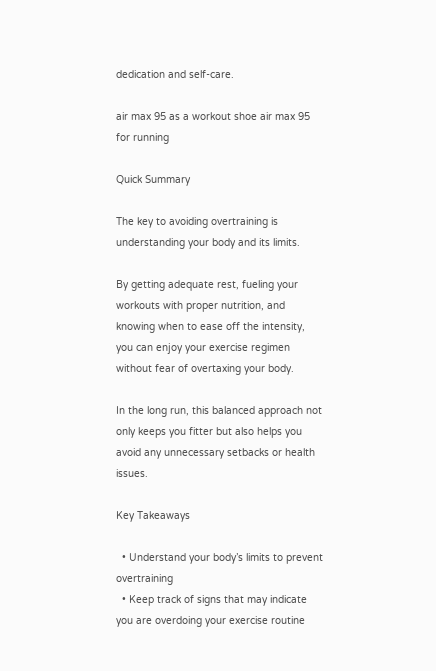dedication and self-care.

air max 95 as a workout shoe air max 95 for running

Quick Summary

The key to avoiding overtraining is understanding your body and its limits.

By getting adequate rest, fueling your workouts with proper nutrition, and knowing when to ease off the intensity, you can enjoy your exercise regimen without fear of overtaxing your body.

In the long run, this balanced approach not only keeps you fitter but also helps you avoid any unnecessary setbacks or health issues.

Key Takeaways

  • Understand your body’s limits to prevent overtraining
  • Keep track of signs that may indicate you are overdoing your exercise routine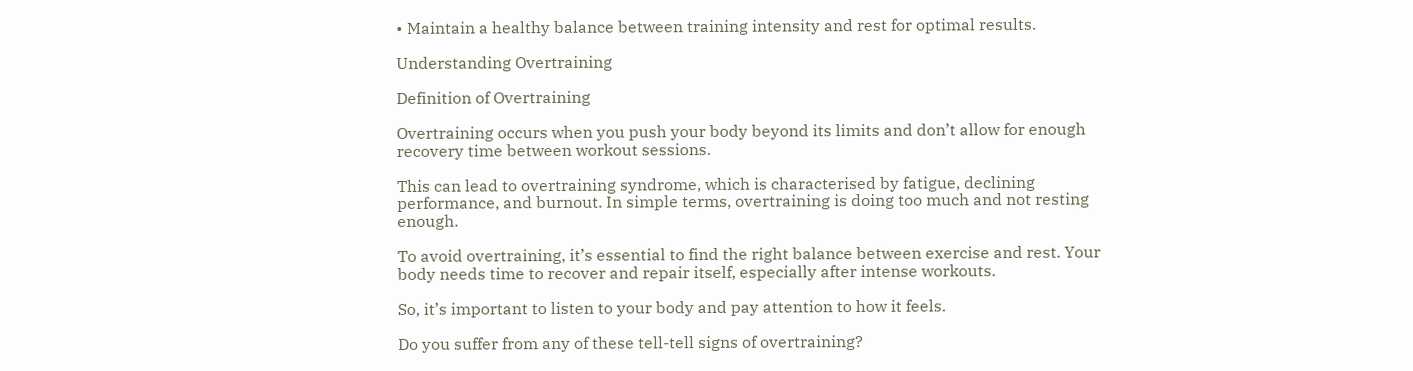• Maintain a healthy balance between training intensity and rest for optimal results.

Understanding Overtraining

Definition of Overtraining

Overtraining occurs when you push your body beyond its limits and don’t allow for enough recovery time between workout sessions.

This can lead to overtraining syndrome, which is characterised by fatigue, declining performance, and burnout. In simple terms, overtraining is doing too much and not resting enough.

To avoid overtraining, it’s essential to find the right balance between exercise and rest. Your body needs time to recover and repair itself, especially after intense workouts.

So, it’s important to listen to your body and pay attention to how it feels.

Do you suffer from any of these tell-tell signs of overtraining?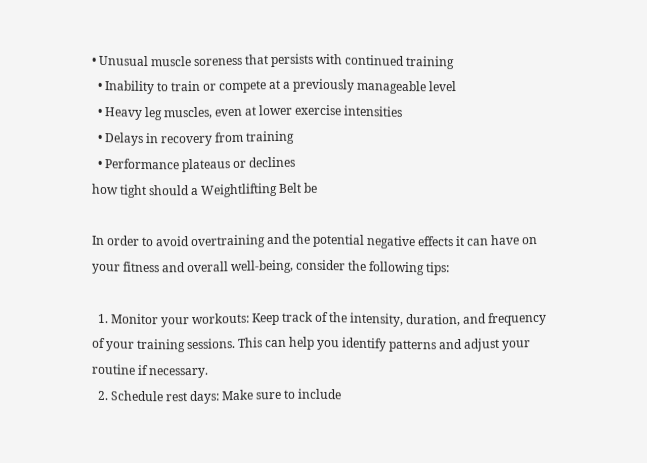• Unusual muscle soreness that persists with continued training
  • Inability to train or compete at a previously manageable level
  • Heavy leg muscles, even at lower exercise intensities
  • Delays in recovery from training
  • Performance plateaus or declines
how tight should a Weightlifting Belt be

In order to avoid overtraining and the potential negative effects it can have on your fitness and overall well-being, consider the following tips:

  1. Monitor your workouts: Keep track of the intensity, duration, and frequency of your training sessions. This can help you identify patterns and adjust your routine if necessary.
  2. Schedule rest days: Make sure to include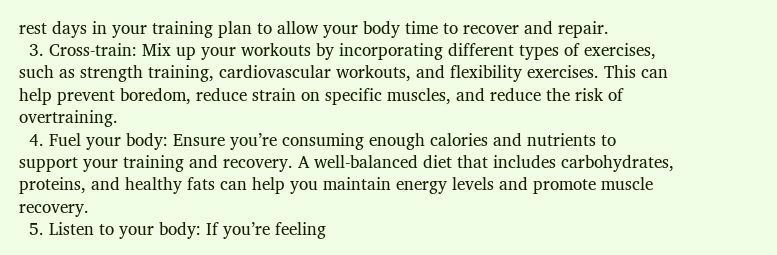rest days in your training plan to allow your body time to recover and repair.
  3. Cross-train: Mix up your workouts by incorporating different types of exercises, such as strength training, cardiovascular workouts, and flexibility exercises. This can help prevent boredom, reduce strain on specific muscles, and reduce the risk of overtraining.
  4. Fuel your body: Ensure you’re consuming enough calories and nutrients to support your training and recovery. A well-balanced diet that includes carbohydrates, proteins, and healthy fats can help you maintain energy levels and promote muscle recovery.
  5. Listen to your body: If you’re feeling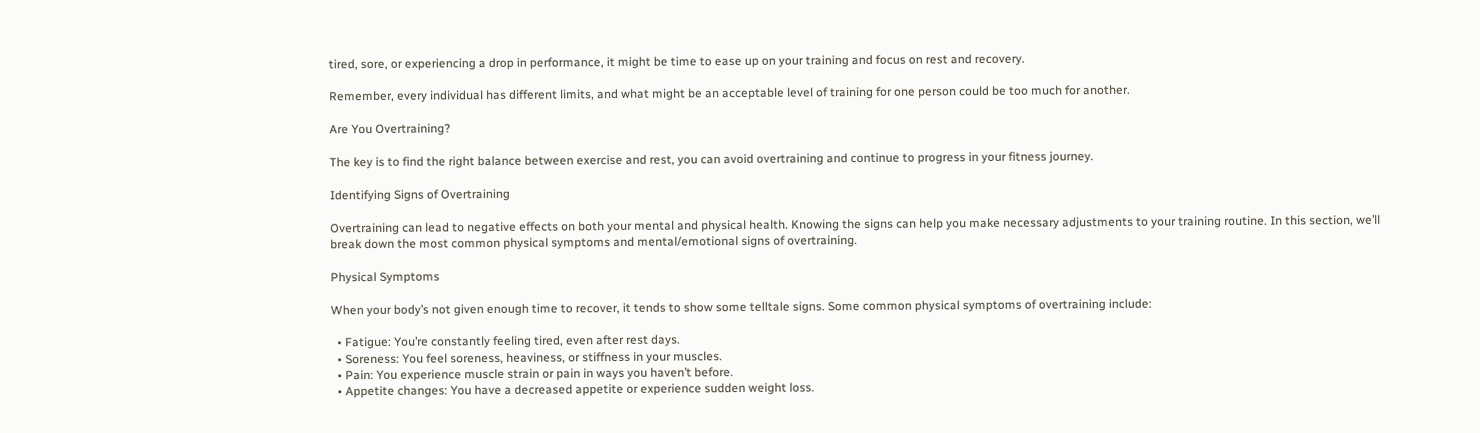tired, sore, or experiencing a drop in performance, it might be time to ease up on your training and focus on rest and recovery.

Remember, every individual has different limits, and what might be an acceptable level of training for one person could be too much for another.

Are You Overtraining?

The key is to find the right balance between exercise and rest, you can avoid overtraining and continue to progress in your fitness journey.

Identifying Signs of Overtraining

Overtraining can lead to negative effects on both your mental and physical health. Knowing the signs can help you make necessary adjustments to your training routine. In this section, we’ll break down the most common physical symptoms and mental/emotional signs of overtraining.

Physical Symptoms

When your body’s not given enough time to recover, it tends to show some telltale signs. Some common physical symptoms of overtraining include:

  • Fatigue: You’re constantly feeling tired, even after rest days.
  • Soreness: You feel soreness, heaviness, or stiffness in your muscles.
  • Pain: You experience muscle strain or pain in ways you haven’t before.
  • Appetite changes: You have a decreased appetite or experience sudden weight loss.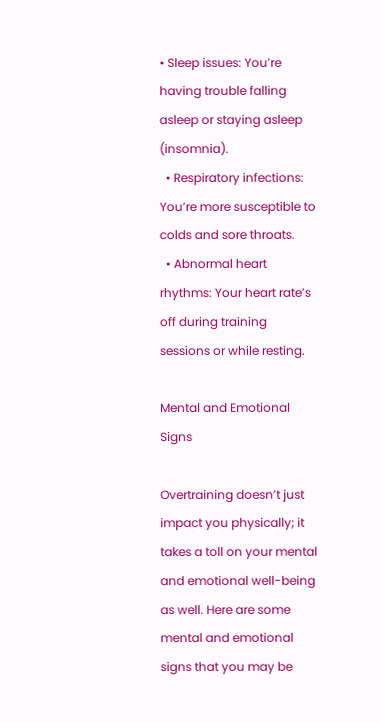• Sleep issues: You’re having trouble falling asleep or staying asleep (insomnia).
  • Respiratory infections: You’re more susceptible to colds and sore throats.
  • Abnormal heart rhythms: Your heart rate’s off during training sessions or while resting.

Mental and Emotional Signs

Overtraining doesn’t just impact you physically; it takes a toll on your mental and emotional well-being as well. Here are some mental and emotional signs that you may be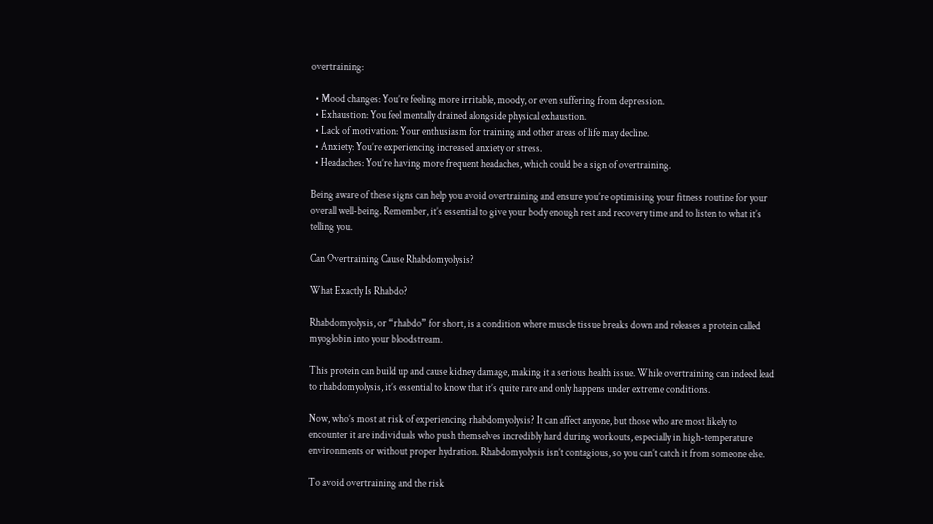overtraining:

  • Mood changes: You’re feeling more irritable, moody, or even suffering from depression.
  • Exhaustion: You feel mentally drained alongside physical exhaustion.
  • Lack of motivation: Your enthusiasm for training and other areas of life may decline.
  • Anxiety: You’re experiencing increased anxiety or stress.
  • Headaches: You’re having more frequent headaches, which could be a sign of overtraining.

Being aware of these signs can help you avoid overtraining and ensure you’re optimising your fitness routine for your overall well-being. Remember, it’s essential to give your body enough rest and recovery time and to listen to what it’s telling you.

Can Overtraining Cause Rhabdomyolysis?

What Exactly Is Rhabdo?

Rhabdomyolysis, or “rhabdo” for short, is a condition where muscle tissue breaks down and releases a protein called myoglobin into your bloodstream.

This protein can build up and cause kidney damage, making it a serious health issue. While overtraining can indeed lead to rhabdomyolysis, it’s essential to know that it’s quite rare and only happens under extreme conditions.

Now, who’s most at risk of experiencing rhabdomyolysis? It can affect anyone, but those who are most likely to encounter it are individuals who push themselves incredibly hard during workouts, especially in high-temperature environments or without proper hydration. Rhabdomyolysis isn’t contagious, so you can’t catch it from someone else.

To avoid overtraining and the risk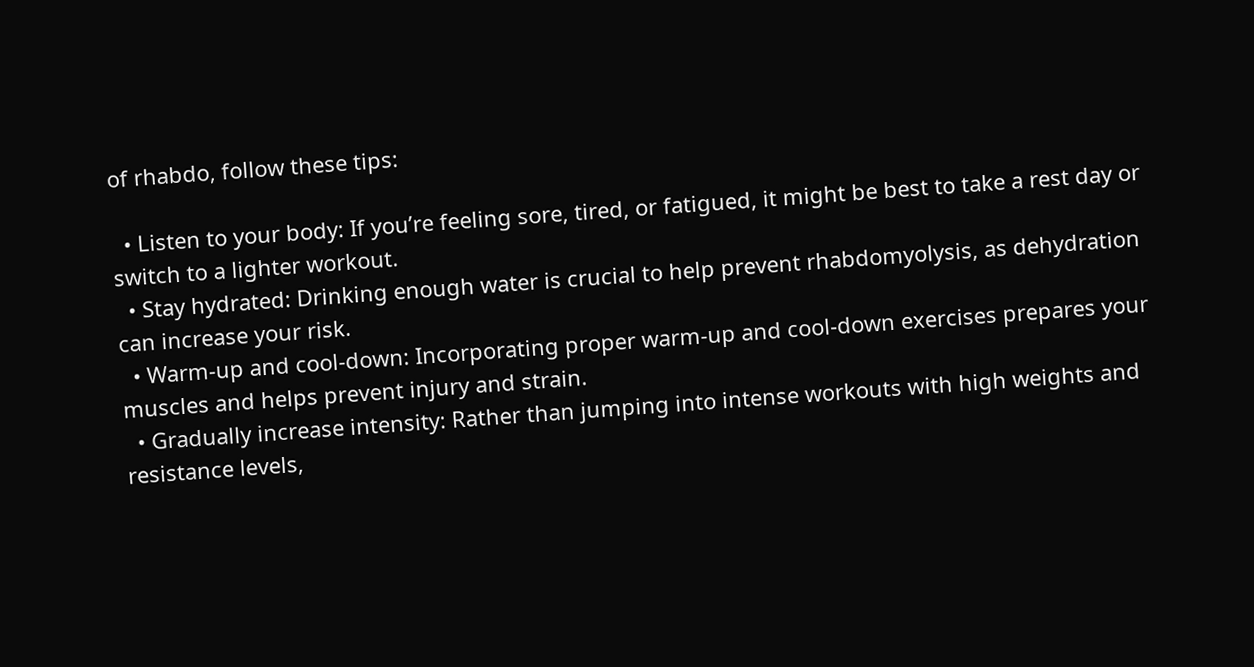of rhabdo, follow these tips:

  • Listen to your body: If you’re feeling sore, tired, or fatigued, it might be best to take a rest day or switch to a lighter workout.
  • Stay hydrated: Drinking enough water is crucial to help prevent rhabdomyolysis, as dehydration can increase your risk.
  • Warm-up and cool-down: Incorporating proper warm-up and cool-down exercises prepares your muscles and helps prevent injury and strain.
  • Gradually increase intensity: Rather than jumping into intense workouts with high weights and resistance levels,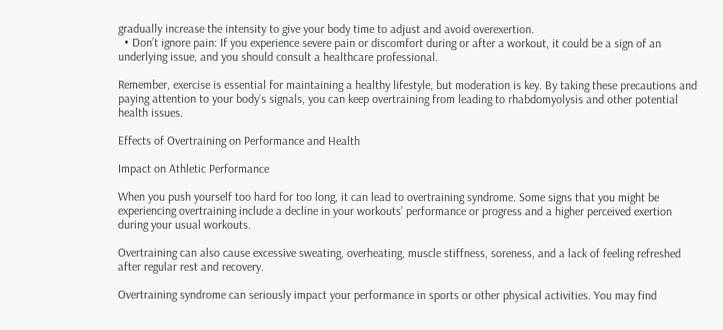gradually increase the intensity to give your body time to adjust and avoid overexertion.
  • Don’t ignore pain: If you experience severe pain or discomfort during or after a workout, it could be a sign of an underlying issue, and you should consult a healthcare professional.

Remember, exercise is essential for maintaining a healthy lifestyle, but moderation is key. By taking these precautions and paying attention to your body’s signals, you can keep overtraining from leading to rhabdomyolysis and other potential health issues.

Effects of Overtraining on Performance and Health

Impact on Athletic Performance

When you push yourself too hard for too long, it can lead to overtraining syndrome. Some signs that you might be experiencing overtraining include a decline in your workouts’ performance or progress and a higher perceived exertion during your usual workouts.

Overtraining can also cause excessive sweating, overheating, muscle stiffness, soreness, and a lack of feeling refreshed after regular rest and recovery.

Overtraining syndrome can seriously impact your performance in sports or other physical activities. You may find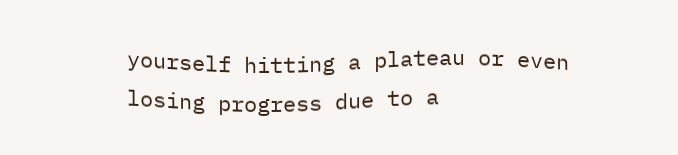yourself hitting a plateau or even losing progress due to a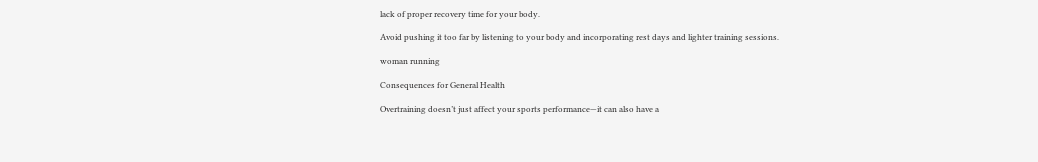lack of proper recovery time for your body.

Avoid pushing it too far by listening to your body and incorporating rest days and lighter training sessions.

woman running

Consequences for General Health

Overtraining doesn’t just affect your sports performance—it can also have a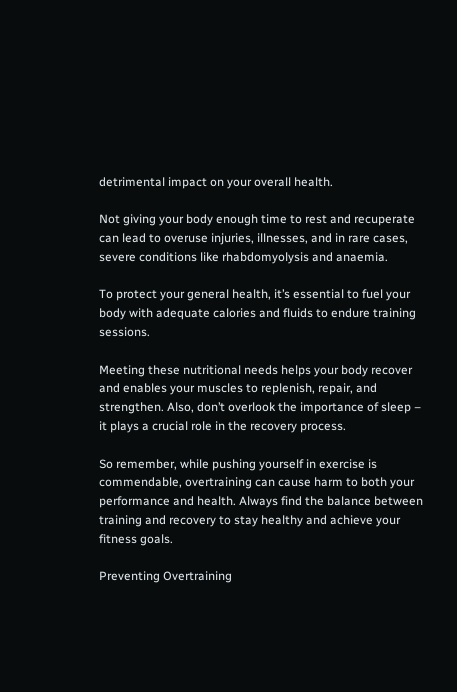detrimental impact on your overall health.

Not giving your body enough time to rest and recuperate can lead to overuse injuries, illnesses, and in rare cases, severe conditions like rhabdomyolysis and anaemia.

To protect your general health, it’s essential to fuel your body with adequate calories and fluids to endure training sessions.

Meeting these nutritional needs helps your body recover and enables your muscles to replenish, repair, and strengthen. Also, don’t overlook the importance of sleep – it plays a crucial role in the recovery process.

So remember, while pushing yourself in exercise is commendable, overtraining can cause harm to both your performance and health. Always find the balance between training and recovery to stay healthy and achieve your fitness goals.

Preventing Overtraining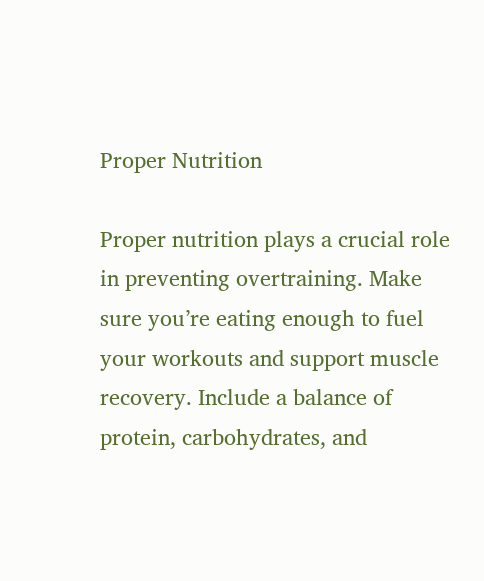Proper Nutrition

Proper nutrition plays a crucial role in preventing overtraining. Make sure you’re eating enough to fuel your workouts and support muscle recovery. Include a balance of protein, carbohydrates, and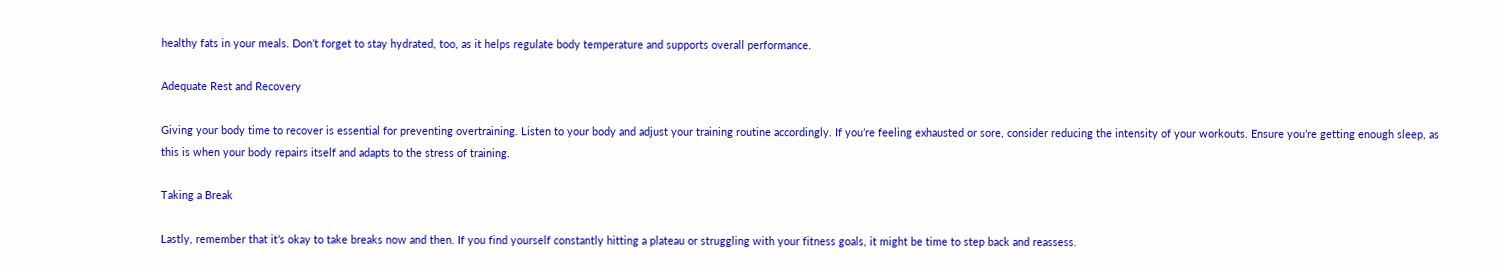healthy fats in your meals. Don’t forget to stay hydrated, too, as it helps regulate body temperature and supports overall performance.

Adequate Rest and Recovery

Giving your body time to recover is essential for preventing overtraining. Listen to your body and adjust your training routine accordingly. If you’re feeling exhausted or sore, consider reducing the intensity of your workouts. Ensure you’re getting enough sleep, as this is when your body repairs itself and adapts to the stress of training.

Taking a Break

Lastly, remember that it’s okay to take breaks now and then. If you find yourself constantly hitting a plateau or struggling with your fitness goals, it might be time to step back and reassess.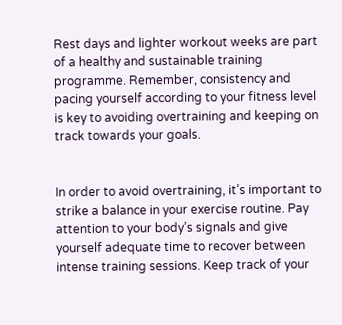Rest days and lighter workout weeks are part of a healthy and sustainable training programme. Remember, consistency and pacing yourself according to your fitness level is key to avoiding overtraining and keeping on track towards your goals.


In order to avoid overtraining, it’s important to strike a balance in your exercise routine. Pay attention to your body’s signals and give yourself adequate time to recover between intense training sessions. Keep track of your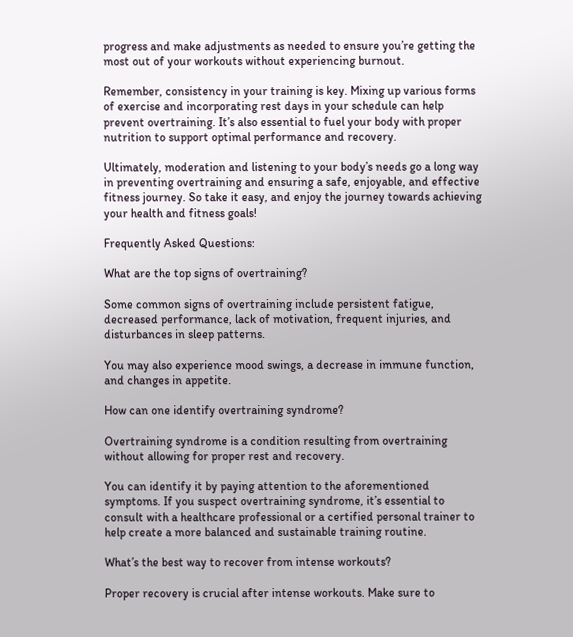progress and make adjustments as needed to ensure you’re getting the most out of your workouts without experiencing burnout.

Remember, consistency in your training is key. Mixing up various forms of exercise and incorporating rest days in your schedule can help prevent overtraining. It’s also essential to fuel your body with proper nutrition to support optimal performance and recovery.

Ultimately, moderation and listening to your body’s needs go a long way in preventing overtraining and ensuring a safe, enjoyable, and effective fitness journey. So take it easy, and enjoy the journey towards achieving your health and fitness goals!

Frequently Asked Questions:

What are the top signs of overtraining?

Some common signs of overtraining include persistent fatigue, decreased performance, lack of motivation, frequent injuries, and disturbances in sleep patterns.

You may also experience mood swings, a decrease in immune function, and changes in appetite.

How can one identify overtraining syndrome?

Overtraining syndrome is a condition resulting from overtraining without allowing for proper rest and recovery.

You can identify it by paying attention to the aforementioned symptoms. If you suspect overtraining syndrome, it’s essential to consult with a healthcare professional or a certified personal trainer to help create a more balanced and sustainable training routine.

What’s the best way to recover from intense workouts?

Proper recovery is crucial after intense workouts. Make sure to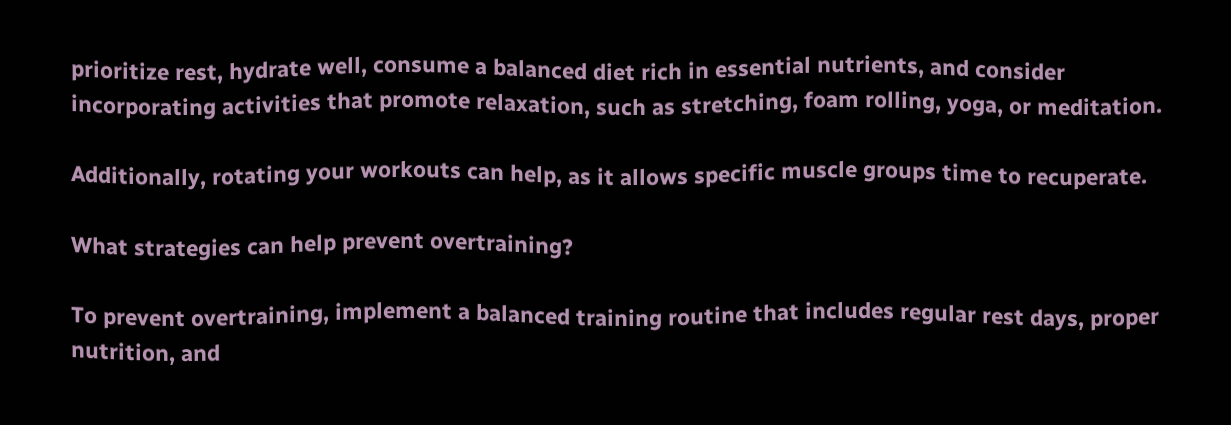prioritize rest, hydrate well, consume a balanced diet rich in essential nutrients, and consider incorporating activities that promote relaxation, such as stretching, foam rolling, yoga, or meditation.

Additionally, rotating your workouts can help, as it allows specific muscle groups time to recuperate.

What strategies can help prevent overtraining?

To prevent overtraining, implement a balanced training routine that includes regular rest days, proper nutrition, and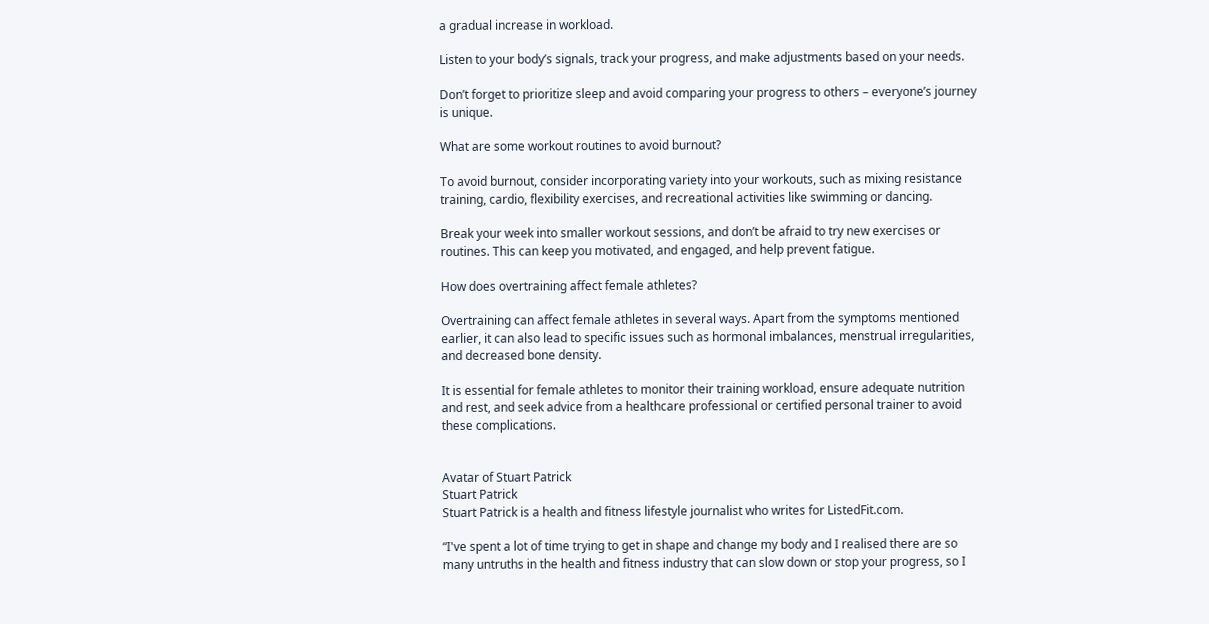a gradual increase in workload.

Listen to your body’s signals, track your progress, and make adjustments based on your needs.

Don’t forget to prioritize sleep and avoid comparing your progress to others – everyone’s journey is unique.

What are some workout routines to avoid burnout?

To avoid burnout, consider incorporating variety into your workouts, such as mixing resistance training, cardio, flexibility exercises, and recreational activities like swimming or dancing.

Break your week into smaller workout sessions, and don’t be afraid to try new exercises or routines. This can keep you motivated, and engaged, and help prevent fatigue.

How does overtraining affect female athletes?

Overtraining can affect female athletes in several ways. Apart from the symptoms mentioned earlier, it can also lead to specific issues such as hormonal imbalances, menstrual irregularities, and decreased bone density.

It is essential for female athletes to monitor their training workload, ensure adequate nutrition and rest, and seek advice from a healthcare professional or certified personal trainer to avoid these complications.


Avatar of Stuart Patrick
Stuart Patrick
Stuart Patrick is a health and fitness lifestyle journalist who writes for ListedFit.com.

“I've spent a lot of time trying to get in shape and change my body and I realised there are so many untruths in the health and fitness industry that can slow down or stop your progress, so I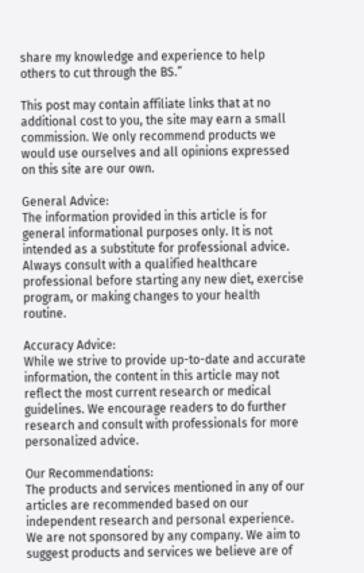share my knowledge and experience to help others to cut through the BS.”

This post may contain affiliate links that at no additional cost to you, the site may earn a small commission. We only recommend products we would use ourselves and all opinions expressed on this site are our own.

General Advice:
The information provided in this article is for general informational purposes only. It is not intended as a substitute for professional advice. Always consult with a qualified healthcare professional before starting any new diet, exercise program, or making changes to your health routine.

Accuracy Advice:
While we strive to provide up-to-date and accurate information, the content in this article may not reflect the most current research or medical guidelines. We encourage readers to do further research and consult with professionals for more personalized advice.

Our Recommendations:
The products and services mentioned in any of our articles are recommended based on our independent research and personal experience. We are not sponsored by any company. We aim to suggest products and services we believe are of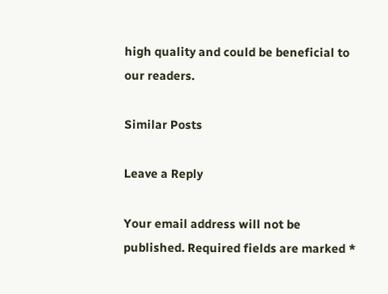high quality and could be beneficial to our readers.

Similar Posts

Leave a Reply

Your email address will not be published. Required fields are marked *